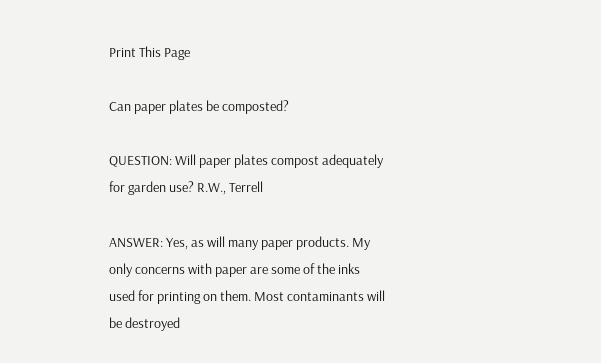Print This Page

Can paper plates be composted?

QUESTION: Will paper plates compost adequately for garden use? R.W., Terrell

ANSWER: Yes, as will many paper products. My only concerns with paper are some of the inks used for printing on them. Most contaminants will be destroyed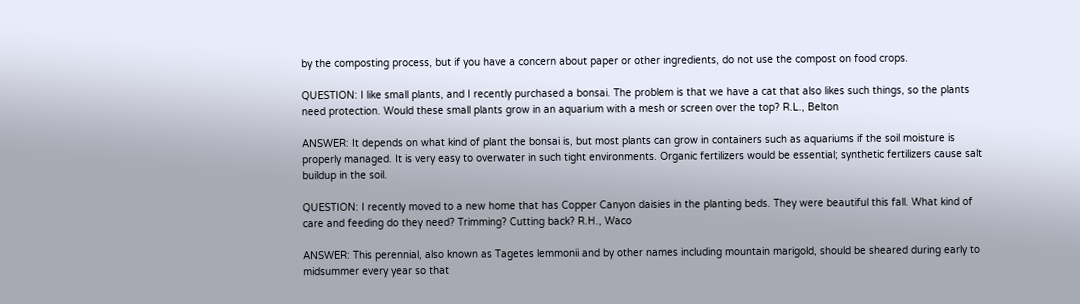by the composting process, but if you have a concern about paper or other ingredients, do not use the compost on food crops.

QUESTION: I like small plants, and I recently purchased a bonsai. The problem is that we have a cat that also likes such things, so the plants need protection. Would these small plants grow in an aquarium with a mesh or screen over the top? R.L., Belton

ANSWER: It depends on what kind of plant the bonsai is, but most plants can grow in containers such as aquariums if the soil moisture is properly managed. It is very easy to overwater in such tight environments. Organic fertilizers would be essential; synthetic fertilizers cause salt buildup in the soil.

QUESTION: I recently moved to a new home that has Copper Canyon daisies in the planting beds. They were beautiful this fall. What kind of care and feeding do they need? Trimming? Cutting back? R.H., Waco

ANSWER: This perennial, also known as Tagetes lemmonii and by other names including mountain marigold, should be sheared during early to midsummer every year so that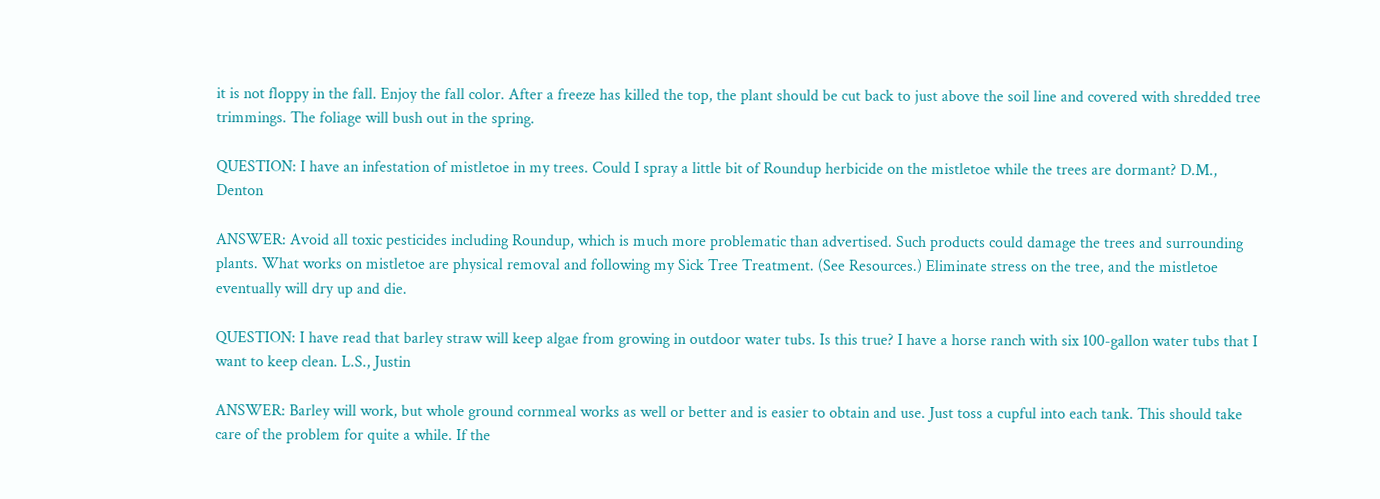it is not floppy in the fall. Enjoy the fall color. After a freeze has killed the top, the plant should be cut back to just above the soil line and covered with shredded tree trimmings. The foliage will bush out in the spring.

QUESTION: I have an infestation of mistletoe in my trees. Could I spray a little bit of Roundup herbicide on the mistletoe while the trees are dormant? D.M., Denton

ANSWER: Avoid all toxic pesticides including Roundup, which is much more problematic than advertised. Such products could damage the trees and surrounding plants. What works on mistletoe are physical removal and following my Sick Tree Treatment. (See Resources.) Eliminate stress on the tree, and the mistletoe eventually will dry up and die.

QUESTION: I have read that barley straw will keep algae from growing in outdoor water tubs. Is this true? I have a horse ranch with six 100-gallon water tubs that I want to keep clean. L.S., Justin

ANSWER: Barley will work, but whole ground cornmeal works as well or better and is easier to obtain and use. Just toss a cupful into each tank. This should take care of the problem for quite a while. If the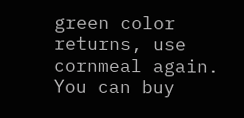green color returns, use cornmeal again. You can buy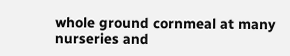whole ground cornmeal at many nurseries and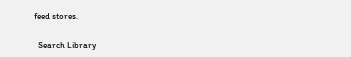feed stores.

  Search Library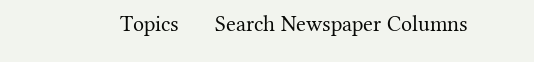Topics      Search Newspaper Columns